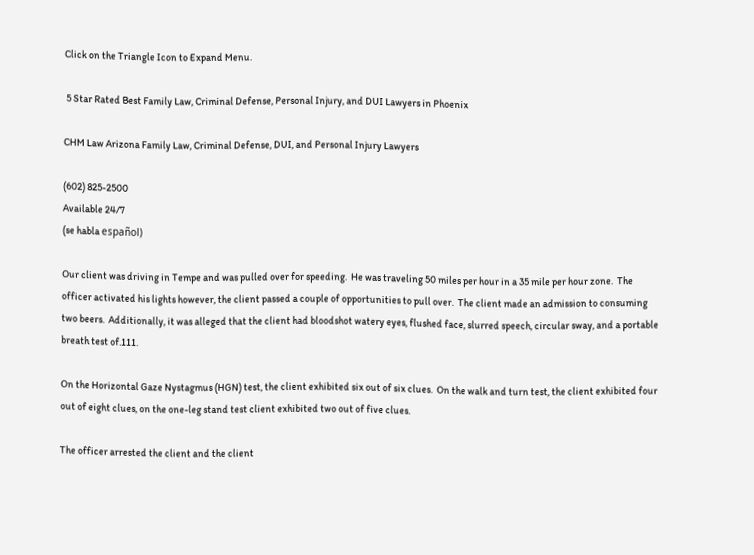Click on the Triangle Icon to Expand Menu.

 5 Star Rated Best Family Law, Criminal Defense, Personal Injury, and DUI Lawyers in Phoenix

CHM Law Arizona Family Law, Criminal Defense, DUI, and Personal Injury Lawyers

(602) 825-2500
Available 24/7
(se habla español)

Our client was driving in Tempe and was pulled over for speeding.  He was traveling 50 miles per hour in a 35 mile per hour zone.  The officer activated his lights however, the client passed a couple of opportunities to pull over.  The client made an admission to consuming two beers.  Additionally, it was alleged that the client had bloodshot watery eyes, flushed face, slurred speech, circular sway, and a portable breath test of.111.

On the Horizontal Gaze Nystagmus (HGN) test, the client exhibited six out of six clues.  On the walk and turn test, the client exhibited four out of eight clues, on the one-leg stand test client exhibited two out of five clues.

The officer arrested the client and the client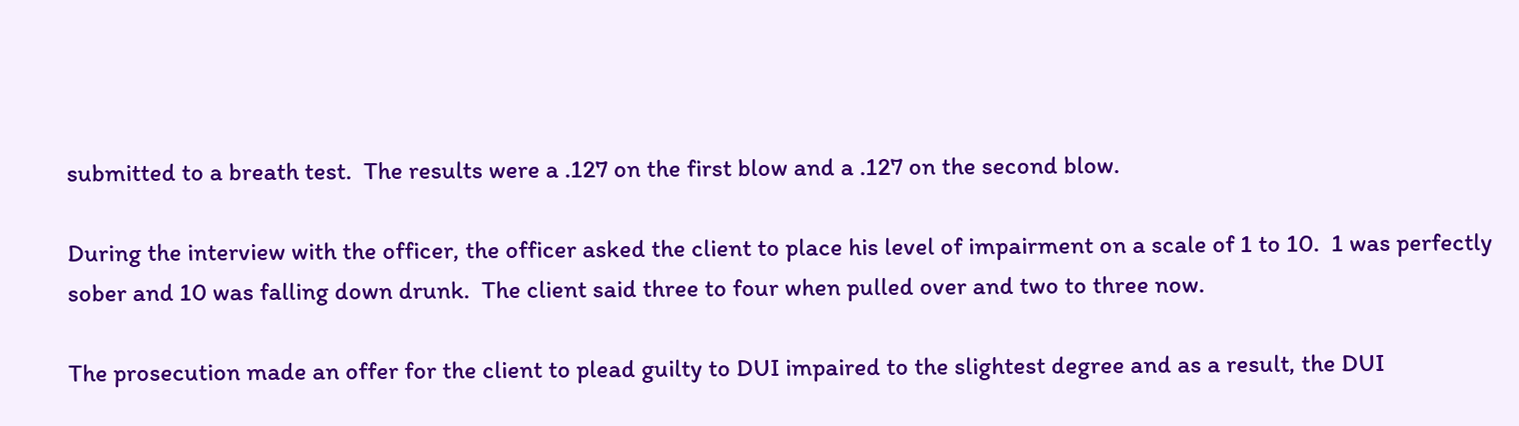submitted to a breath test.  The results were a .127 on the first blow and a .127 on the second blow.

During the interview with the officer, the officer asked the client to place his level of impairment on a scale of 1 to 10.  1 was perfectly sober and 10 was falling down drunk.  The client said three to four when pulled over and two to three now.

The prosecution made an offer for the client to plead guilty to DUI impaired to the slightest degree and as a result, the DUI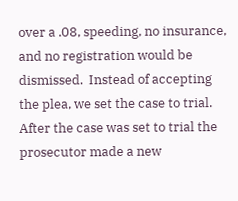over a .08, speeding, no insurance, and no registration would be dismissed.  Instead of accepting the plea, we set the case to trial.  After the case was set to trial the prosecutor made a new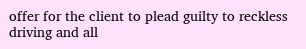offer for the client to plead guilty to reckless driving and all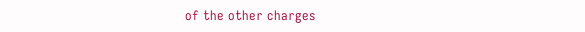of the other charges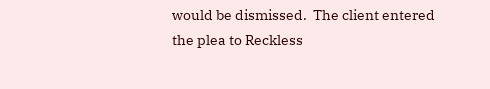would be dismissed.  The client entered the plea to Reckless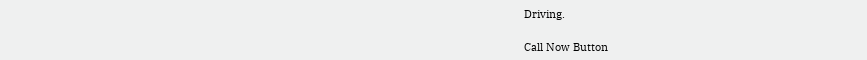Driving.

Call Now Button